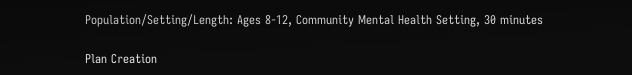Population/Setting/Length: Ages 8-12, Community Mental Health Setting, 30 minutes

Plan Creation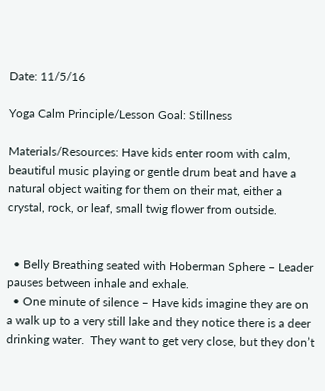Date: 11/5/16

Yoga Calm Principle/Lesson Goal: Stillness

Materials/Resources: Have kids enter room with calm, beautiful music playing or gentle drum beat and have a natural object waiting for them on their mat, either a crystal, rock, or leaf, small twig flower from outside.


  • Belly Breathing seated with Hoberman Sphere – Leader pauses between inhale and exhale.
  • One minute of silence – Have kids imagine they are on a walk up to a very still lake and they notice there is a deer drinking water.  They want to get very close, but they don’t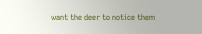want the deer to notice them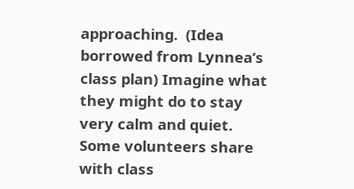approaching.  (Idea borrowed from Lynnea’s class plan) Imagine what they might do to stay very calm and quiet.  Some volunteers share with class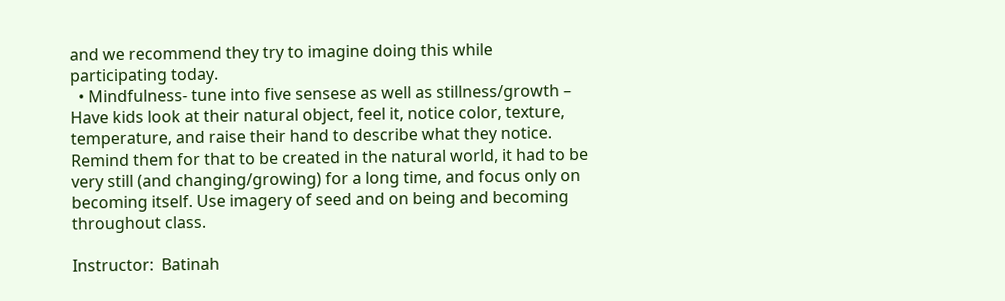and we recommend they try to imagine doing this while participating today.
  • Mindfulness- tune into five sensese as well as stillness/growth – Have kids look at their natural object, feel it, notice color, texture, temperature, and raise their hand to describe what they notice.  Remind them for that to be created in the natural world, it had to be very still (and changing/growing) for a long time, and focus only on becoming itself. Use imagery of seed and on being and becoming throughout class.

Instructor:  Batinah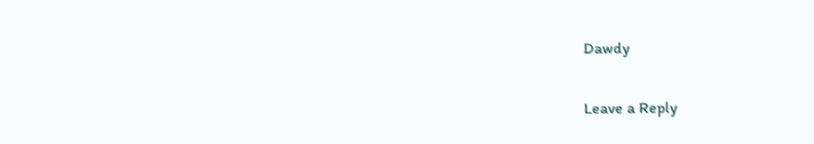Dawdy

Leave a Reply